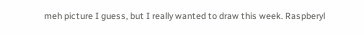meh picture I guess, but I really wanted to draw this week. Raspberyl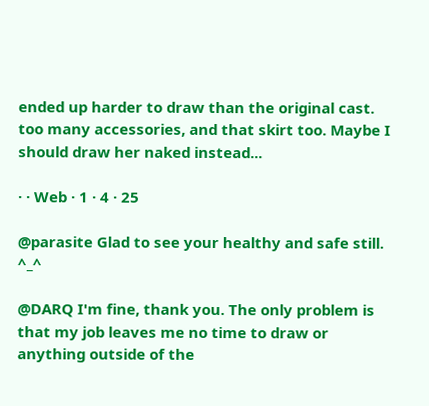ended up harder to draw than the original cast. too many accessories, and that skirt too. Maybe I should draw her naked instead...

· · Web · 1 · 4 · 25

@parasite Glad to see your healthy and safe still. ^_^

@DARQ I'm fine, thank you. The only problem is that my job leaves me no time to draw or anything outside of the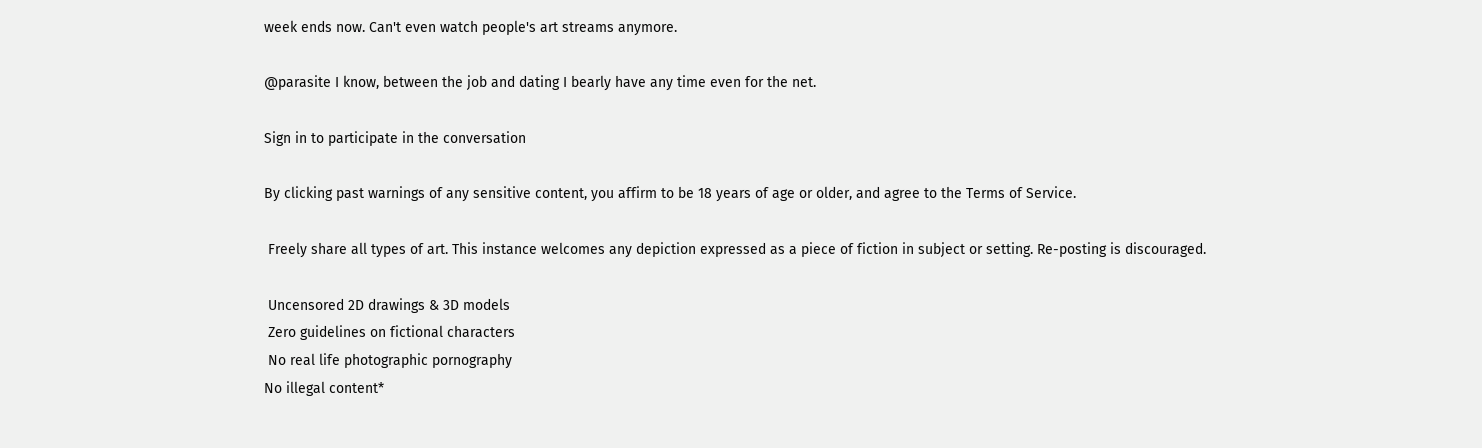week ends now. Can't even watch people's art streams anymore.

@parasite I know, between the job and dating I bearly have any time even for the net.

Sign in to participate in the conversation

By clicking past warnings of any sensitive content, you affirm to be 18 years of age or older, and agree to the Terms of Service.

 Freely share all types of art. This instance welcomes any depiction expressed as a piece of fiction in subject or setting. Re-posting is discouraged.

 Uncensored 2D drawings & 3D models
 Zero guidelines on fictional characters
 No real life photographic pornography
No illegal content*